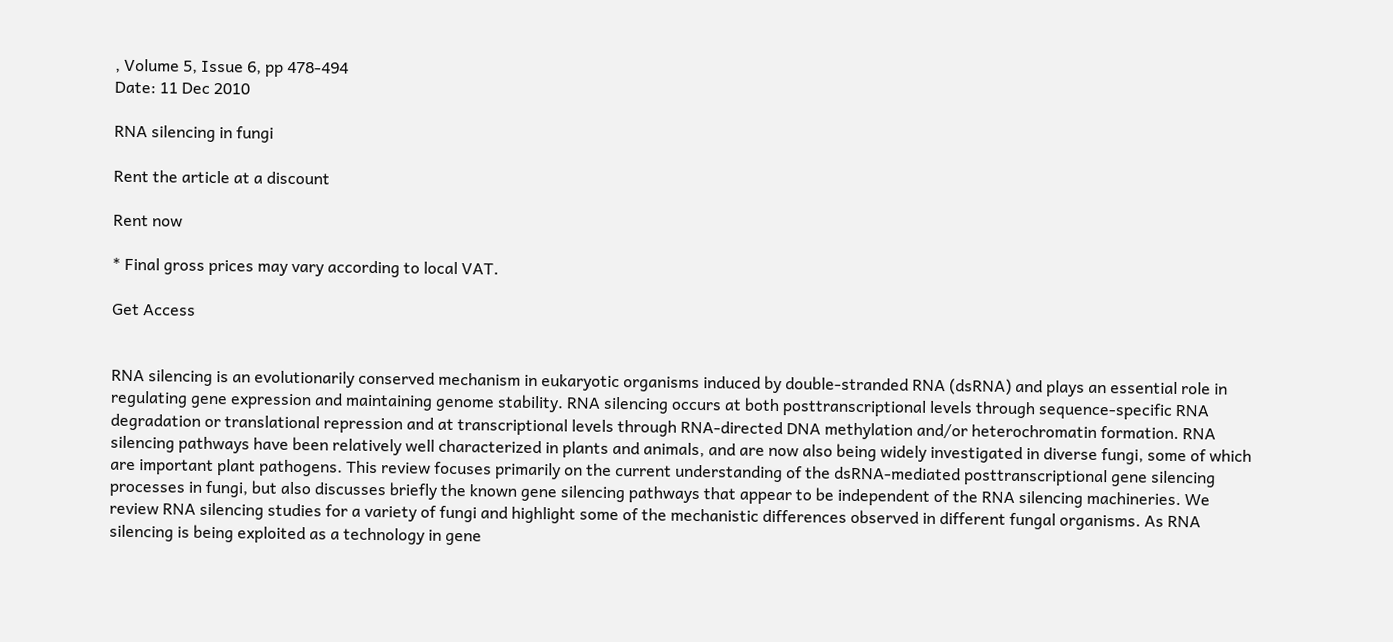, Volume 5, Issue 6, pp 478-494
Date: 11 Dec 2010

RNA silencing in fungi

Rent the article at a discount

Rent now

* Final gross prices may vary according to local VAT.

Get Access


RNA silencing is an evolutionarily conserved mechanism in eukaryotic organisms induced by double-stranded RNA (dsRNA) and plays an essential role in regulating gene expression and maintaining genome stability. RNA silencing occurs at both posttranscriptional levels through sequence-specific RNA degradation or translational repression and at transcriptional levels through RNA-directed DNA methylation and/or heterochromatin formation. RNA silencing pathways have been relatively well characterized in plants and animals, and are now also being widely investigated in diverse fungi, some of which are important plant pathogens. This review focuses primarily on the current understanding of the dsRNA-mediated posttranscriptional gene silencing processes in fungi, but also discusses briefly the known gene silencing pathways that appear to be independent of the RNA silencing machineries. We review RNA silencing studies for a variety of fungi and highlight some of the mechanistic differences observed in different fungal organisms. As RNA silencing is being exploited as a technology in gene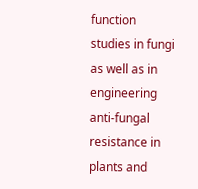function studies in fungi as well as in engineering anti-fungal resistance in plants and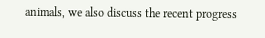animals, we also discuss the recent progress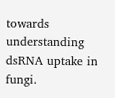towards understanding dsRNA uptake in fungi.